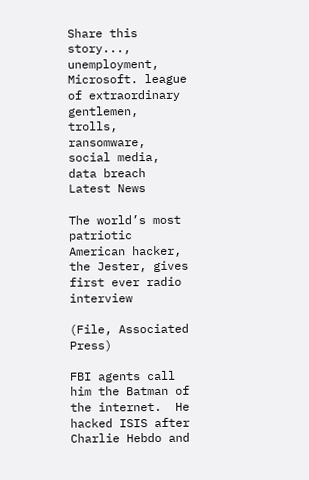Share this story..., unemployment, Microsoft. league of extraordinary gentlemen, trolls, ransomware, social media, data breach
Latest News

The world’s most patriotic American hacker, the Jester, gives first ever radio interview

(File, Associated Press)

FBI agents call him the Batman of the internet.  He hacked ISIS after Charlie Hebdo and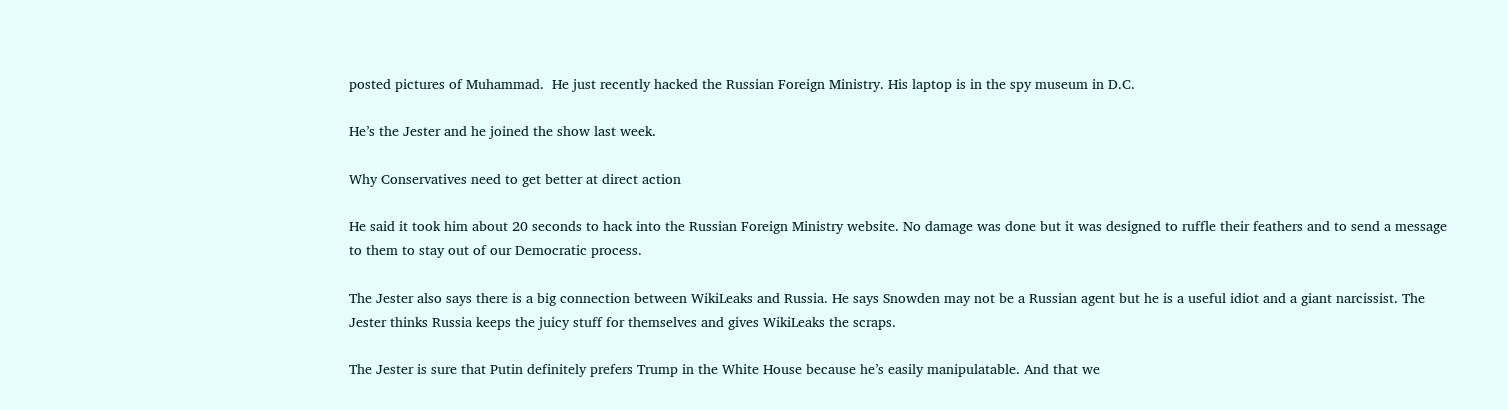posted pictures of Muhammad.  He just recently hacked the Russian Foreign Ministry. His laptop is in the spy museum in D.C.

He’s the Jester and he joined the show last week.

Why Conservatives need to get better at direct action

He said it took him about 20 seconds to hack into the Russian Foreign Ministry website. No damage was done but it was designed to ruffle their feathers and to send a message to them to stay out of our Democratic process.

The Jester also says there is a big connection between WikiLeaks and Russia. He says Snowden may not be a Russian agent but he is a useful idiot and a giant narcissist. The Jester thinks Russia keeps the juicy stuff for themselves and gives WikiLeaks the scraps.

The Jester is sure that Putin definitely prefers Trump in the White House because he’s easily manipulatable. And that we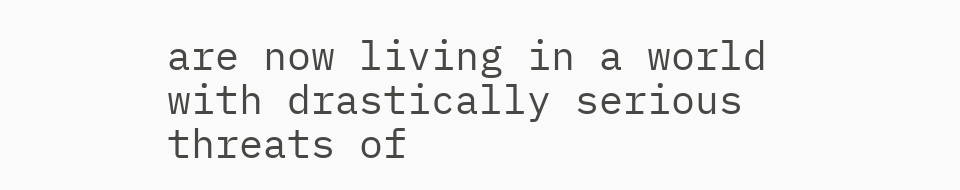are now living in a world with drastically serious threats of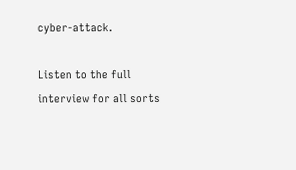cyber-attack.

Listen to the full interview for all sorts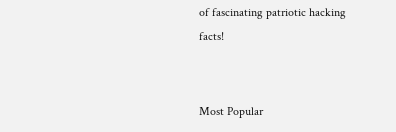of fascinating patriotic hacking facts!


Most Popular